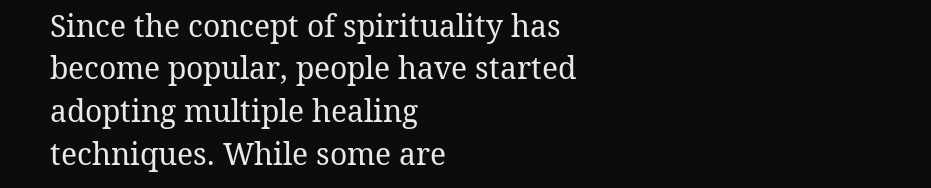Since the concept of spirituality has become popular, people have started adopting multiple healing techniques. While some are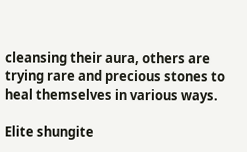cleansing their aura, others are trying rare and precious stones to heal themselves in various ways.

Elite shungite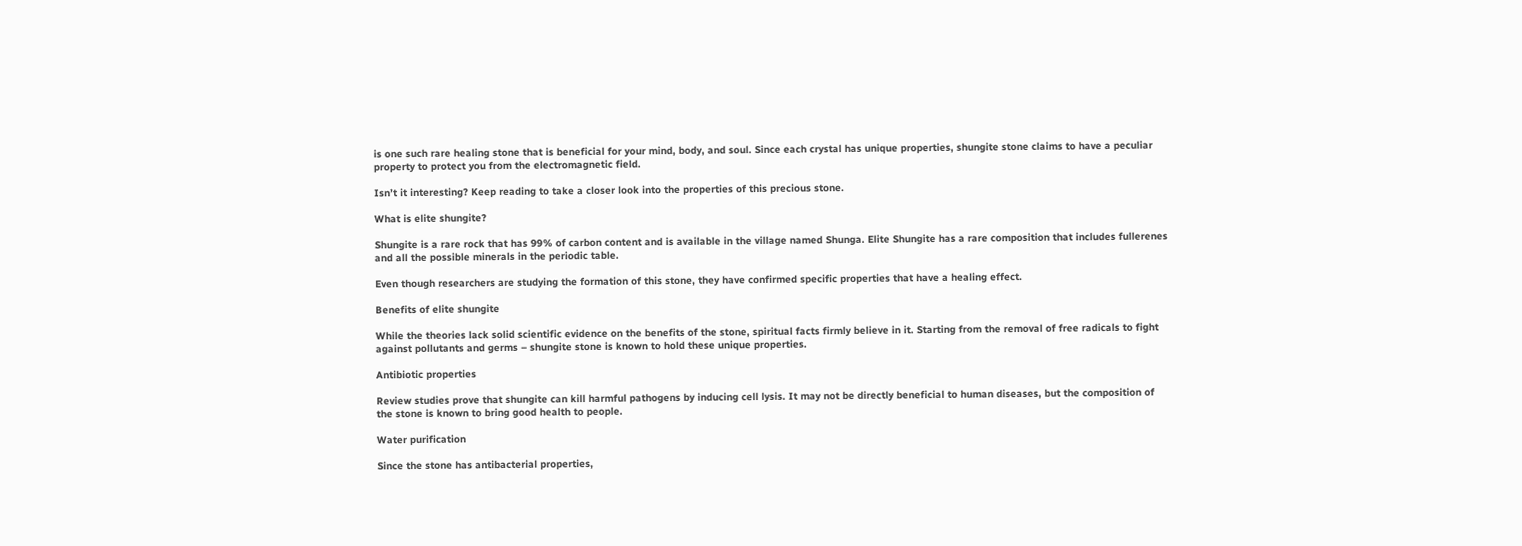is one such rare healing stone that is beneficial for your mind, body, and soul. Since each crystal has unique properties, shungite stone claims to have a peculiar property to protect you from the electromagnetic field.

Isn’t it interesting? Keep reading to take a closer look into the properties of this precious stone.

What is elite shungite?

Shungite is a rare rock that has 99% of carbon content and is available in the village named Shunga. Elite Shungite has a rare composition that includes fullerenes and all the possible minerals in the periodic table.

Even though researchers are studying the formation of this stone, they have confirmed specific properties that have a healing effect.

Benefits of elite shungite

While the theories lack solid scientific evidence on the benefits of the stone, spiritual facts firmly believe in it. Starting from the removal of free radicals to fight against pollutants and germs – shungite stone is known to hold these unique properties.

Antibiotic properties

Review studies prove that shungite can kill harmful pathogens by inducing cell lysis. It may not be directly beneficial to human diseases, but the composition of the stone is known to bring good health to people.

Water purification

Since the stone has antibacterial properties,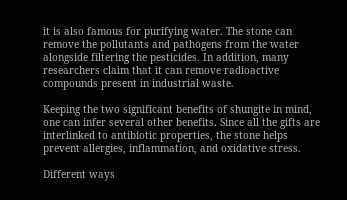it is also famous for purifying water. The stone can remove the pollutants and pathogens from the water alongside filtering the pesticides. In addition, many researchers claim that it can remove radioactive compounds present in industrial waste.

Keeping the two significant benefits of shungite in mind, one can infer several other benefits. Since all the gifts are interlinked to antibiotic properties, the stone helps prevent allergies, inflammation, and oxidative stress.

Different ways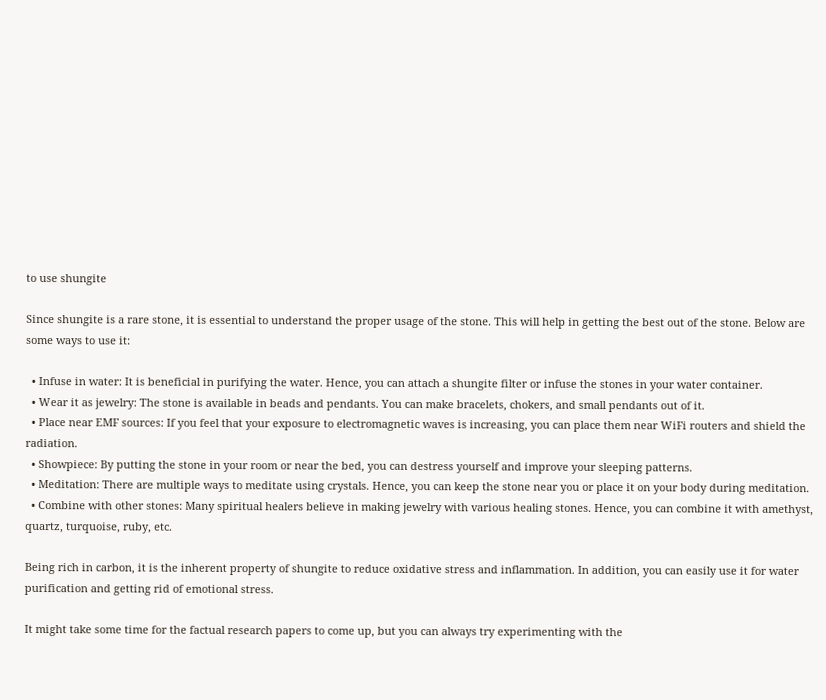to use shungite

Since shungite is a rare stone, it is essential to understand the proper usage of the stone. This will help in getting the best out of the stone. Below are some ways to use it:

  • Infuse in water: It is beneficial in purifying the water. Hence, you can attach a shungite filter or infuse the stones in your water container.
  • Wear it as jewelry: The stone is available in beads and pendants. You can make bracelets, chokers, and small pendants out of it.
  • Place near EMF sources: If you feel that your exposure to electromagnetic waves is increasing, you can place them near WiFi routers and shield the radiation.
  • Showpiece: By putting the stone in your room or near the bed, you can destress yourself and improve your sleeping patterns.
  • Meditation: There are multiple ways to meditate using crystals. Hence, you can keep the stone near you or place it on your body during meditation.
  • Combine with other stones: Many spiritual healers believe in making jewelry with various healing stones. Hence, you can combine it with amethyst, quartz, turquoise, ruby, etc.

Being rich in carbon, it is the inherent property of shungite to reduce oxidative stress and inflammation. In addition, you can easily use it for water purification and getting rid of emotional stress.

It might take some time for the factual research papers to come up, but you can always try experimenting with the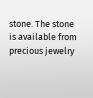stone. The stone is available from precious jewelry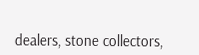dealers, stone collectors,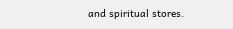and spiritual stores.